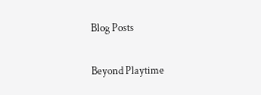Blog Posts

Beyond Playtime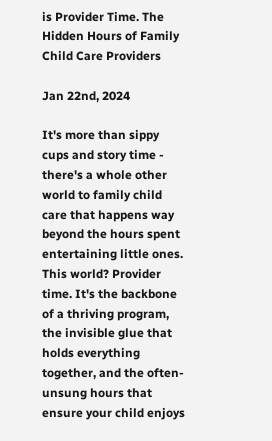is Provider Time. The Hidden Hours of Family Child Care Providers

Jan 22nd, 2024

It's more than sippy cups and story time - there's a whole other world to family child care that happens way beyond the hours spent entertaining little ones. This world? Provider time. It's the backbone of a thriving program, the invisible glue that holds everything together, and the often-unsung hours that ensure your child enjoys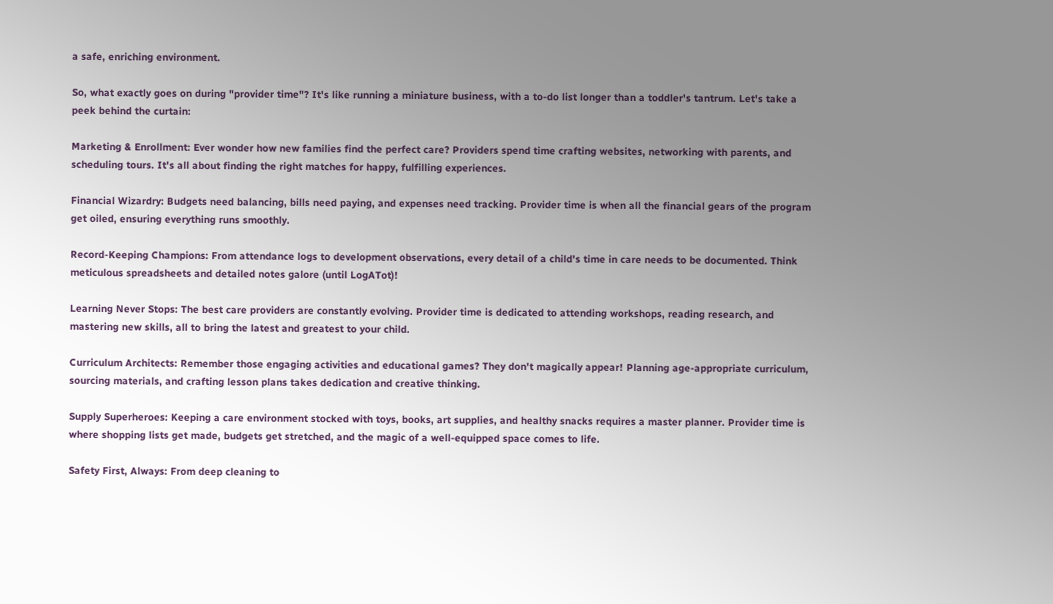a safe, enriching environment.

So, what exactly goes on during "provider time"? It's like running a miniature business, with a to-do list longer than a toddler's tantrum. Let's take a peek behind the curtain:

Marketing & Enrollment: Ever wonder how new families find the perfect care? Providers spend time crafting websites, networking with parents, and scheduling tours. It's all about finding the right matches for happy, fulfilling experiences.

Financial Wizardry: Budgets need balancing, bills need paying, and expenses need tracking. Provider time is when all the financial gears of the program get oiled, ensuring everything runs smoothly.

Record-Keeping Champions: From attendance logs to development observations, every detail of a child's time in care needs to be documented. Think meticulous spreadsheets and detailed notes galore (until LogATot)!

Learning Never Stops: The best care providers are constantly evolving. Provider time is dedicated to attending workshops, reading research, and mastering new skills, all to bring the latest and greatest to your child.

Curriculum Architects: Remember those engaging activities and educational games? They don't magically appear! Planning age-appropriate curriculum, sourcing materials, and crafting lesson plans takes dedication and creative thinking.

Supply Superheroes: Keeping a care environment stocked with toys, books, art supplies, and healthy snacks requires a master planner. Provider time is where shopping lists get made, budgets get stretched, and the magic of a well-equipped space comes to life.

Safety First, Always: From deep cleaning to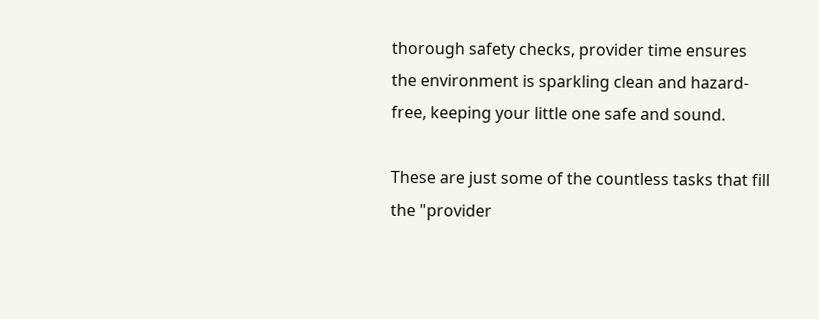thorough safety checks, provider time ensures the environment is sparkling clean and hazard-free, keeping your little one safe and sound.

These are just some of the countless tasks that fill the "provider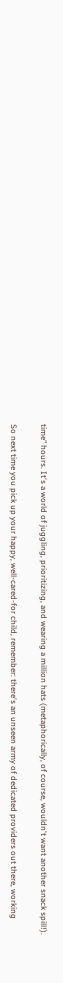time" hours. It's a world of juggling, prioritizing, and wearing a million hats (metaphorically, of course, wouldn't want another snack spill!).

So next time you pick up your happy, well-cared-for child, remember: there's an unseen army of dedicated providers out there, working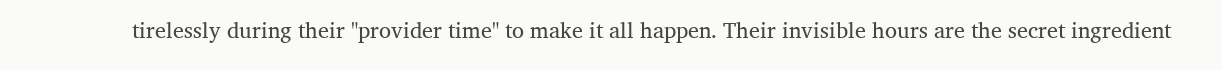tirelessly during their "provider time" to make it all happen. Their invisible hours are the secret ingredient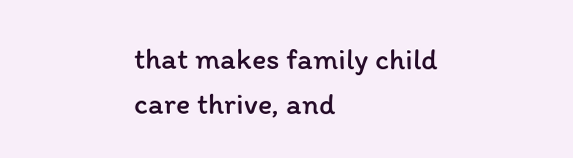that makes family child care thrive, and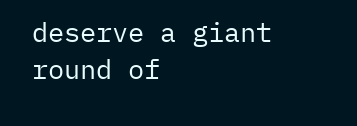deserve a giant round of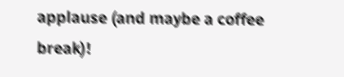applause (and maybe a coffee break)!